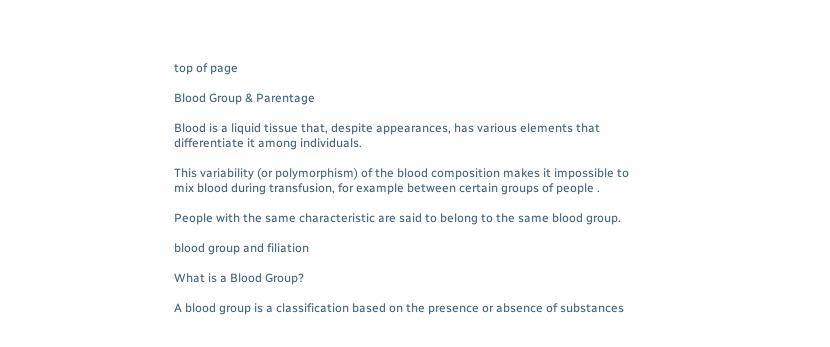top of page

Blood Group & Parentage

Blood is a liquid tissue that, despite appearances, has various elements that differentiate it among individuals.

This variability (or polymorphism) of the blood composition makes it impossible to mix blood during transfusion, for example between certain groups of people .

People with the same characteristic are said to belong to the same blood group.

blood group and filiation

What is a Blood Group?

A blood group is a classification based on the presence or absence of substances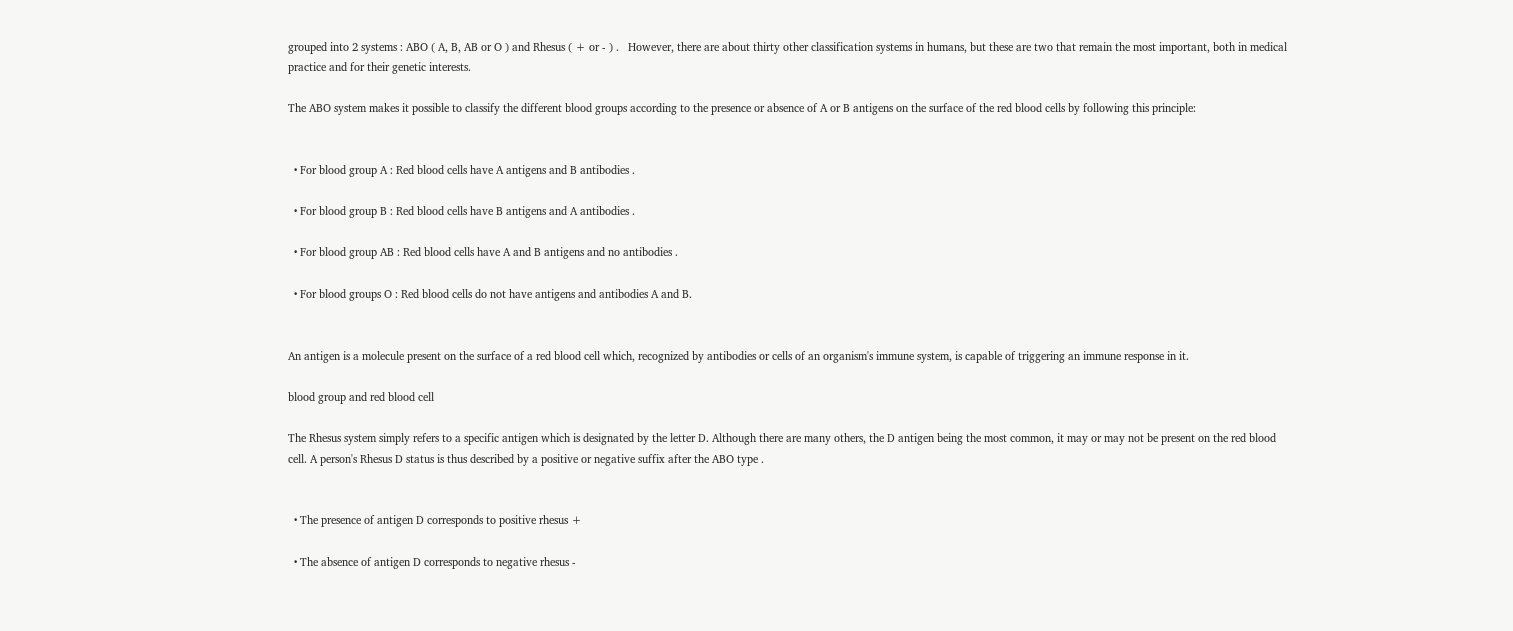grouped into 2 systems : ABO ( A, B, AB or O ) and Rhesus ( + or - ) .   However, there are about thirty other classification systems in humans, but these are two that remain the most important, both in medical practice and for their genetic interests.

The ABO system makes it possible to classify the different blood groups according to the presence or absence of A or B antigens on the surface of the red blood cells by following this principle:


  • For blood group A : Red blood cells have A antigens and B antibodies .

  • For blood group B : Red blood cells have B antigens and A antibodies .

  • For blood group AB : Red blood cells have A and B antigens and no antibodies .

  • For blood groups O : Red blood cells do not have antigens and antibodies A and B.


An antigen is a molecule present on the surface of a red blood cell which, recognized by antibodies or cells of an organism's immune system, is capable of triggering an immune response in it.

blood group and red blood cell

The Rhesus system simply refers to a specific antigen which is designated by the letter D. Although there are many others, the D antigen being the most common, it may or may not be present on the red blood cell. A person's Rhesus D status is thus described by a positive or negative suffix after the ABO type .


  • The presence of antigen D corresponds to positive rhesus +

  • The absence of antigen D corresponds to negative rhesus -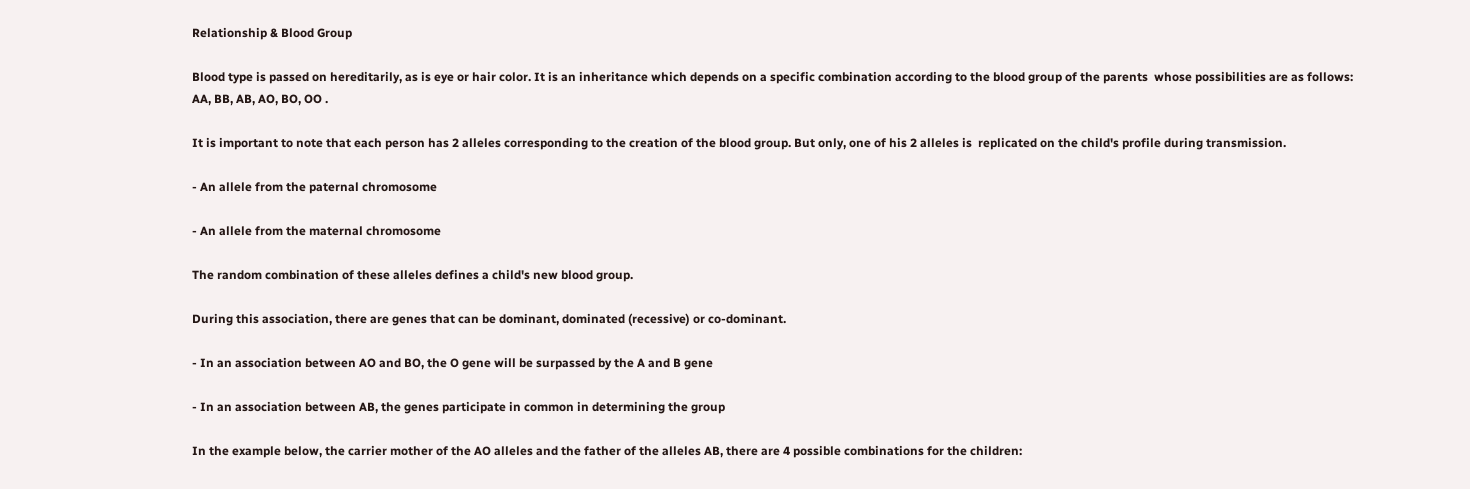Relationship & Blood Group

Blood type is passed on hereditarily, as is eye or hair color. It is an inheritance which depends on a specific combination according to the blood group of the parents  whose possibilities are as follows: AA, BB, AB, AO, BO, OO .

It is important to note that each person has 2 alleles corresponding to the creation of the blood group. But only, one of his 2 alleles is  replicated on the child's profile during transmission.

- An allele from the paternal chromosome

- An allele from the maternal chromosome

The random combination of these alleles defines a child's new blood group.

During this association, there are genes that can be dominant, dominated (recessive) or co-dominant.

- In an association between AO and BO, the O gene will be surpassed by the A and B gene

- In an association between AB, the genes participate in common in determining the group

In the example below, the carrier mother of the AO alleles and the father of the alleles AB, there are 4 possible combinations for the children: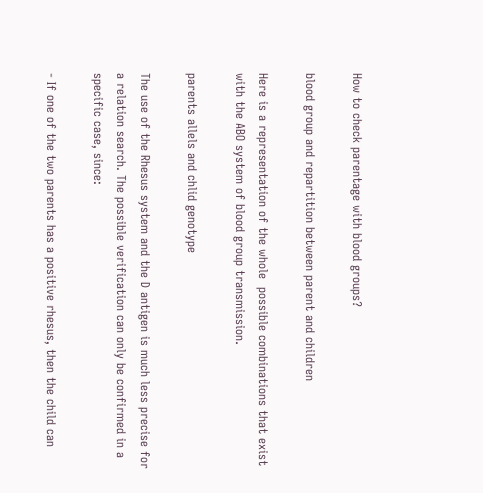How to check parentage with blood groups?

blood group and repartition between parent and children

Here is a representation of the whole  possible combinations that exist with the ABO system of blood group transmission.

parents allels and chlid genotype

The use of the Rhesus system and the D antigen is much less precise for a relation search. The possible verification can only be confirmed in a specific case, since:

- If one of the two parents has a positive rhesus, then the child can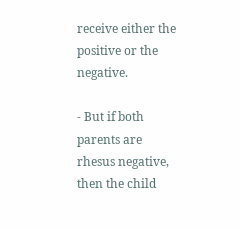receive either the positive or the negative.

- But if both parents are rhesus negative, then the child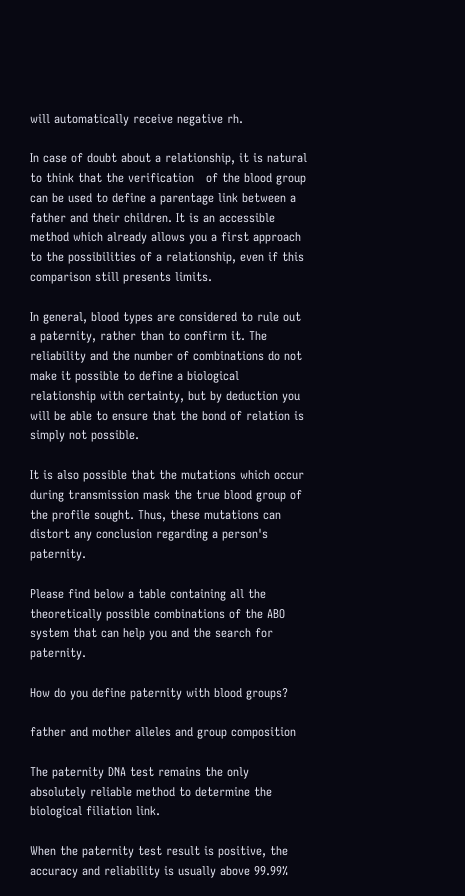will automatically receive negative rh.

In case of doubt about a relationship, it is natural to think that the verification   of the blood group can be used to define a parentage link between a father and their children. It is an accessible method which already allows you a first approach to the possibilities of a relationship, even if this comparison still presents limits.

In general, blood types are considered to rule out a paternity, rather than to confirm it. The reliability and the number of combinations do not make it possible to define a biological relationship with certainty, but by deduction you will be able to ensure that the bond of relation is simply not possible.

It is also possible that the mutations which occur during transmission mask the true blood group of the profile sought. Thus, these mutations can distort any conclusion regarding a person's paternity.

Please find below a table containing all the theoretically possible combinations of the ABO system that can help you and the search for paternity.

How do you define paternity with blood groups?

father and mother alleles and group composition

The paternity DNA test remains the only absolutely reliable method to determine the biological filiation link.

When the paternity test result is positive, the accuracy and reliability is usually above 99.99%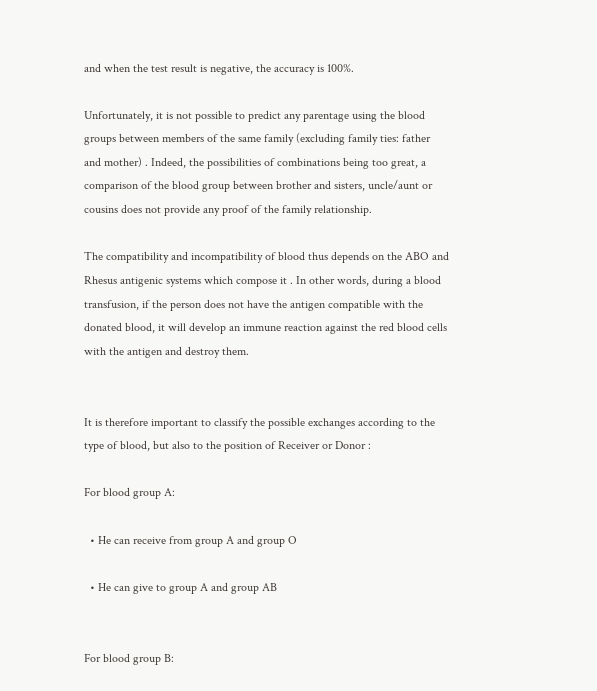and when the test result is negative, the accuracy is 100%.

Unfortunately, it is not possible to predict any parentage using the blood groups between members of the same family (excluding family ties: father and mother) . Indeed, the possibilities of combinations being too great, a comparison of the blood group between brother and sisters, uncle/aunt or cousins does not provide any proof of the family relationship.

The compatibility and incompatibility of blood thus depends on the ABO and Rhesus antigenic systems which compose it . In other words, during a blood transfusion, if the person does not have the antigen compatible with the donated blood, it will develop an immune reaction against the red blood cells with the antigen and destroy them.


It is therefore important to classify the possible exchanges according to the type of blood, but also to the position of Receiver or Donor :

For blood group A:

  • He can receive from group A and group O

  • He can give to group A and group AB


For blood group B: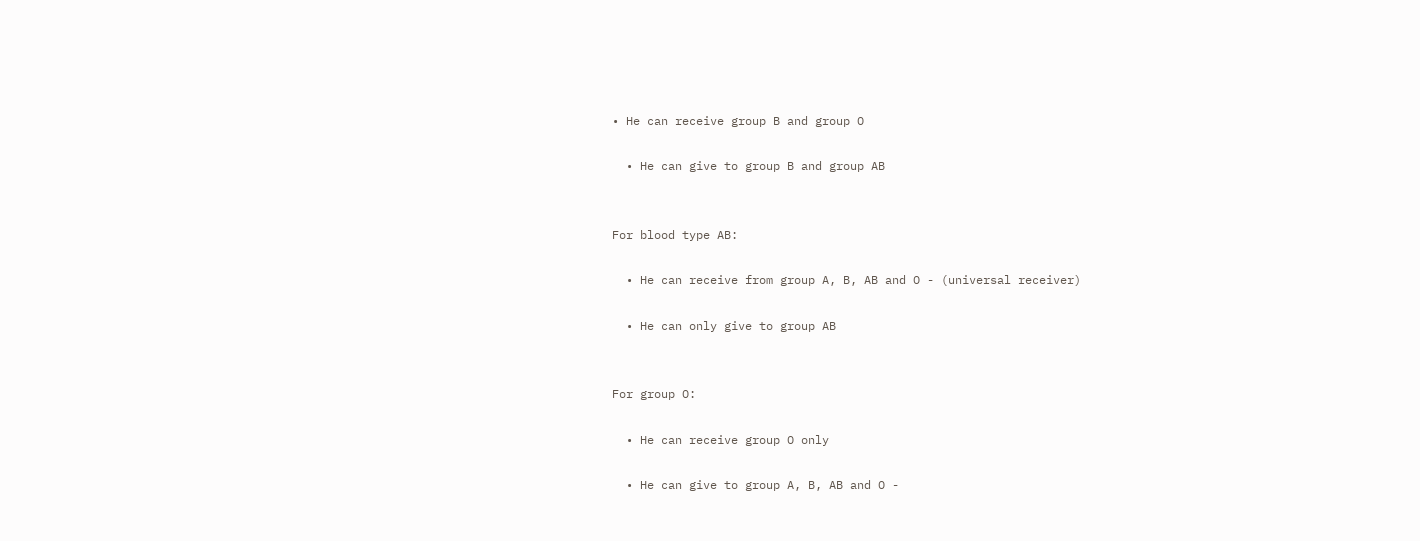• He can receive group B and group O

  • He can give to group B and group AB


For blood type AB:

  • He can receive from group A, B, AB and O - (universal receiver)

  • He can only give to group AB


For group O:

  • He can receive group O only

  • He can give to group A, B, AB and O -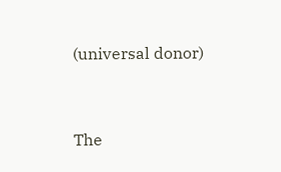(universal donor)


The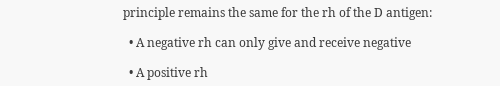principle remains the same for the rh of the D antigen:

  • A negative rh can only give and receive negative

  • A positive rh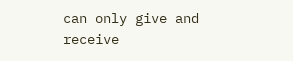can only give and receive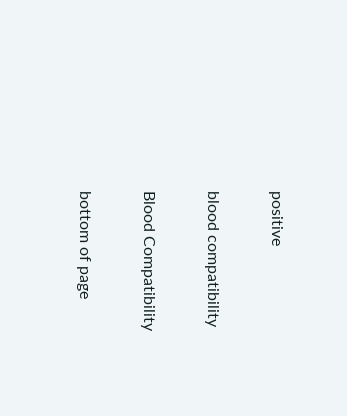positive

blood compatibility

Blood Compatibility

bottom of page